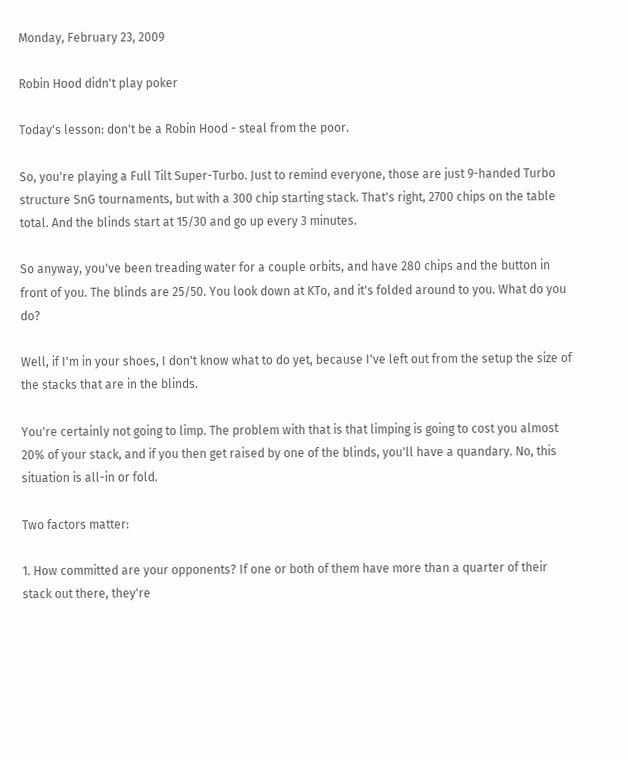Monday, February 23, 2009

Robin Hood didn't play poker

Today's lesson: don't be a Robin Hood - steal from the poor.

So, you're playing a Full Tilt Super-Turbo. Just to remind everyone, those are just 9-handed Turbo structure SnG tournaments, but with a 300 chip starting stack. That's right, 2700 chips on the table total. And the blinds start at 15/30 and go up every 3 minutes.

So anyway, you've been treading water for a couple orbits, and have 280 chips and the button in front of you. The blinds are 25/50. You look down at KTo, and it's folded around to you. What do you do?

Well, if I'm in your shoes, I don't know what to do yet, because I've left out from the setup the size of the stacks that are in the blinds.

You're certainly not going to limp. The problem with that is that limping is going to cost you almost 20% of your stack, and if you then get raised by one of the blinds, you'll have a quandary. No, this situation is all-in or fold.

Two factors matter:

1. How committed are your opponents? If one or both of them have more than a quarter of their stack out there, they're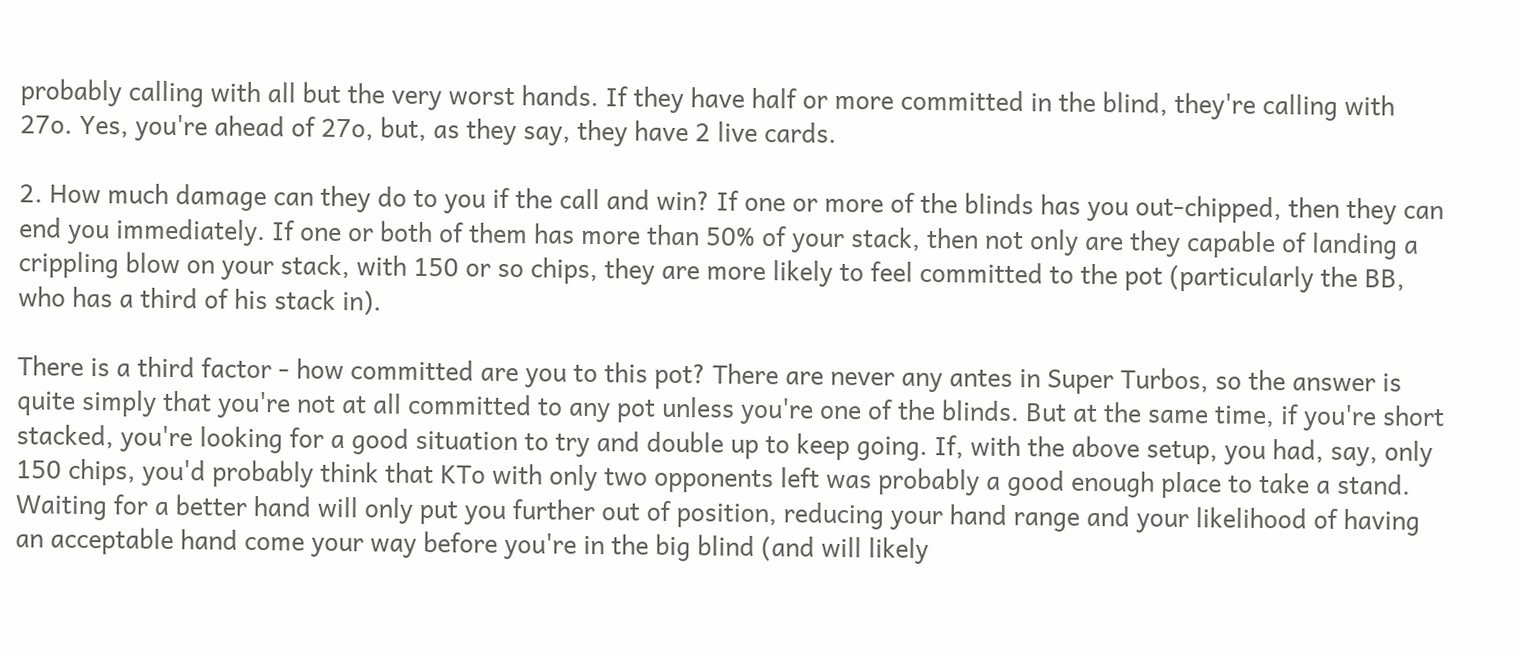probably calling with all but the very worst hands. If they have half or more committed in the blind, they're calling with 27o. Yes, you're ahead of 27o, but, as they say, they have 2 live cards.

2. How much damage can they do to you if the call and win? If one or more of the blinds has you out-chipped, then they can end you immediately. If one or both of them has more than 50% of your stack, then not only are they capable of landing a crippling blow on your stack, with 150 or so chips, they are more likely to feel committed to the pot (particularly the BB, who has a third of his stack in).

There is a third factor - how committed are you to this pot? There are never any antes in Super Turbos, so the answer is quite simply that you're not at all committed to any pot unless you're one of the blinds. But at the same time, if you're short stacked, you're looking for a good situation to try and double up to keep going. If, with the above setup, you had, say, only 150 chips, you'd probably think that KTo with only two opponents left was probably a good enough place to take a stand. Waiting for a better hand will only put you further out of position, reducing your hand range and your likelihood of having an acceptable hand come your way before you're in the big blind (and will likely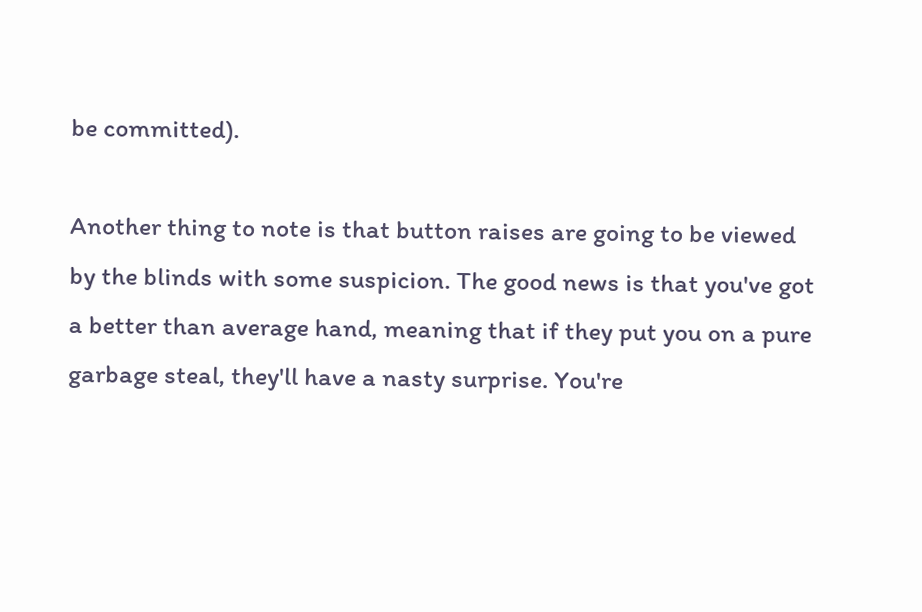be committed).

Another thing to note is that button raises are going to be viewed by the blinds with some suspicion. The good news is that you've got a better than average hand, meaning that if they put you on a pure garbage steal, they'll have a nasty surprise. You're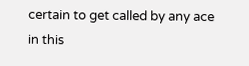certain to get called by any ace in this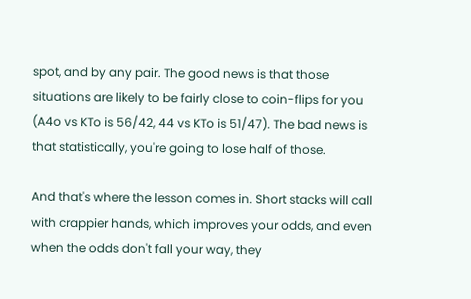spot, and by any pair. The good news is that those situations are likely to be fairly close to coin-flips for you (A4o vs KTo is 56/42, 44 vs KTo is 51/47). The bad news is that statistically, you're going to lose half of those.

And that's where the lesson comes in. Short stacks will call with crappier hands, which improves your odds, and even when the odds don't fall your way, they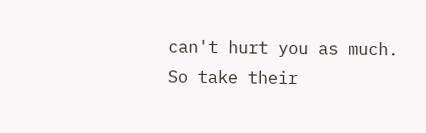can't hurt you as much. So take their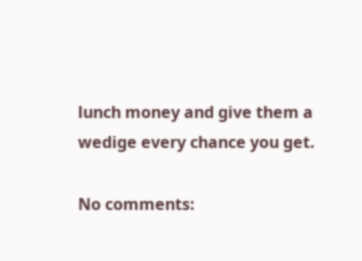lunch money and give them a wedige every chance you get.

No comments: